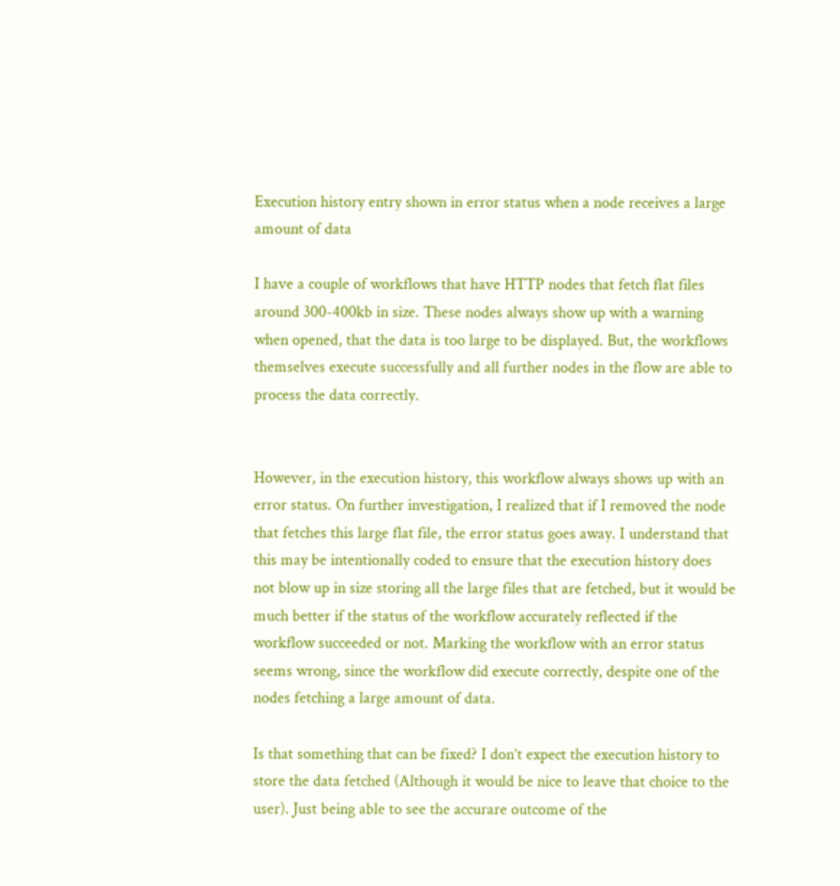Execution history entry shown in error status when a node receives a large amount of data

I have a couple of workflows that have HTTP nodes that fetch flat files around 300-400kb in size. These nodes always show up with a warning when opened, that the data is too large to be displayed. But, the workflows themselves execute successfully and all further nodes in the flow are able to process the data correctly.


However, in the execution history, this workflow always shows up with an error status. On further investigation, I realized that if I removed the node that fetches this large flat file, the error status goes away. I understand that this may be intentionally coded to ensure that the execution history does not blow up in size storing all the large files that are fetched, but it would be much better if the status of the workflow accurately reflected if the workflow succeeded or not. Marking the workflow with an error status seems wrong, since the workflow did execute correctly, despite one of the nodes fetching a large amount of data.

Is that something that can be fixed? I don’t expect the execution history to store the data fetched (Although it would be nice to leave that choice to the user). Just being able to see the accurare outcome of the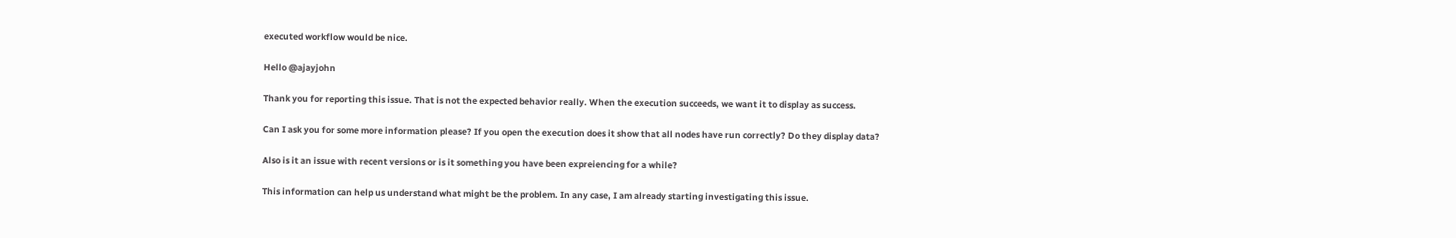executed workflow would be nice.

Hello @ajayjohn

Thank you for reporting this issue. That is not the expected behavior really. When the execution succeeds, we want it to display as success.

Can I ask you for some more information please? If you open the execution does it show that all nodes have run correctly? Do they display data?

Also is it an issue with recent versions or is it something you have been expreiencing for a while?

This information can help us understand what might be the problem. In any case, I am already starting investigating this issue.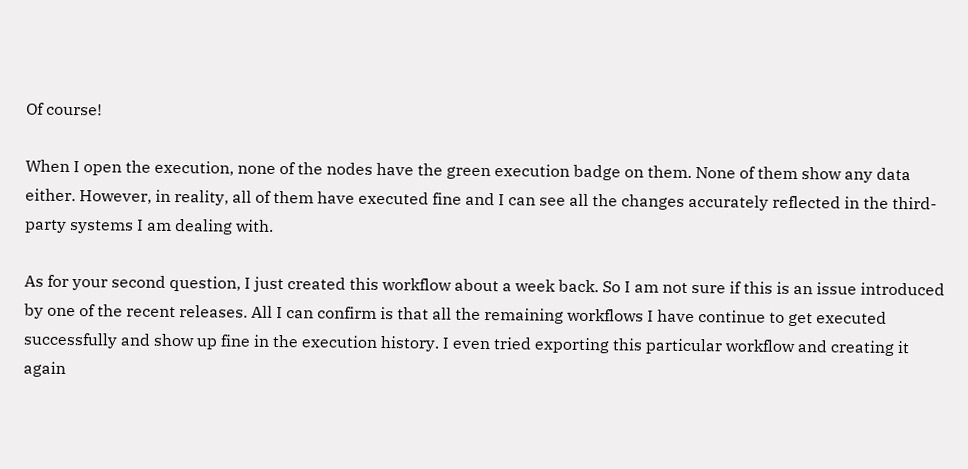Of course!

When I open the execution, none of the nodes have the green execution badge on them. None of them show any data either. However, in reality, all of them have executed fine and I can see all the changes accurately reflected in the third-party systems I am dealing with.

As for your second question, I just created this workflow about a week back. So I am not sure if this is an issue introduced by one of the recent releases. All I can confirm is that all the remaining workflows I have continue to get executed successfully and show up fine in the execution history. I even tried exporting this particular workflow and creating it again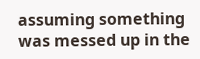assuming something was messed up in the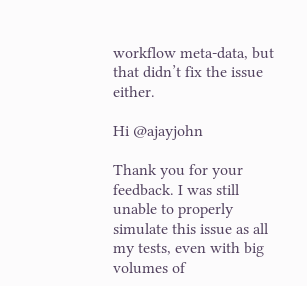workflow meta-data, but that didn’t fix the issue either.

Hi @ajayjohn

Thank you for your feedback. I was still unable to properly simulate this issue as all my tests, even with big volumes of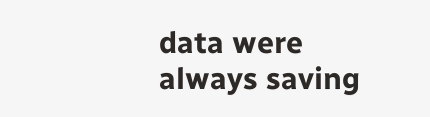data were always saving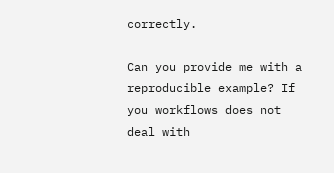correctly.

Can you provide me with a reproducible example? If you workflows does not deal with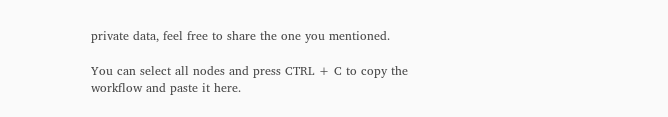private data, feel free to share the one you mentioned.

You can select all nodes and press CTRL + C to copy the workflow and paste it here.